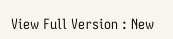View Full Version : New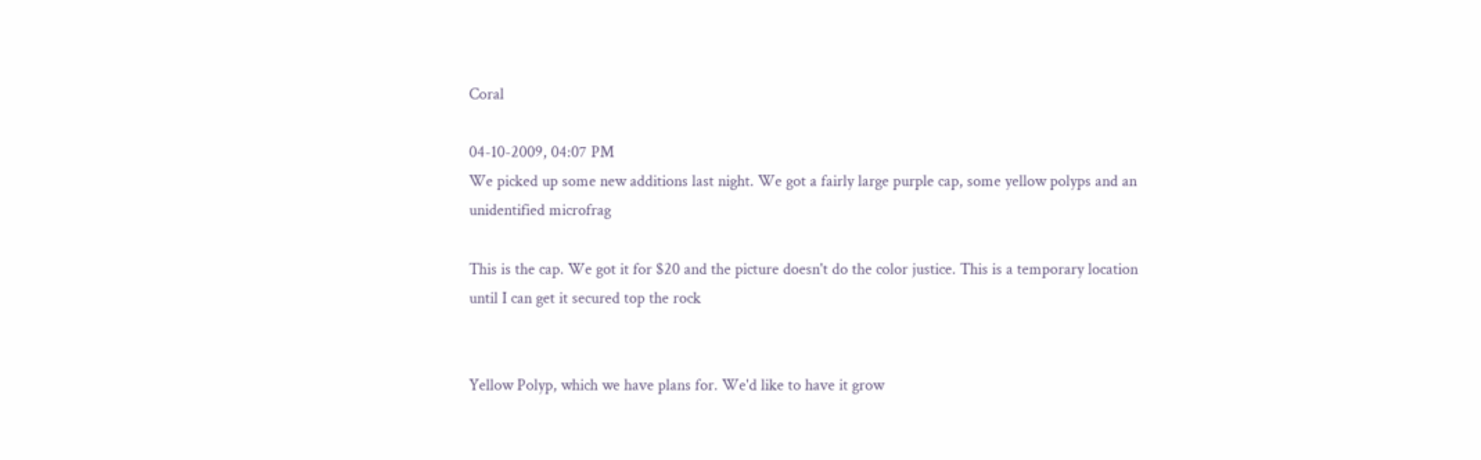Coral

04-10-2009, 04:07 PM
We picked up some new additions last night. We got a fairly large purple cap, some yellow polyps and an unidentified microfrag

This is the cap. We got it for $20 and the picture doesn't do the color justice. This is a temporary location until I can get it secured top the rock


Yellow Polyp, which we have plans for. We'd like to have it grow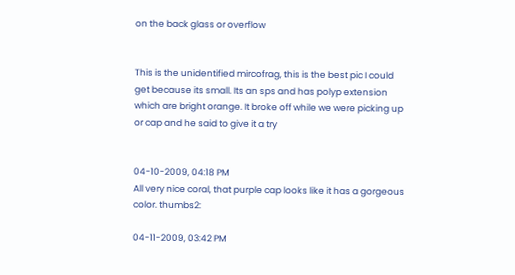on the back glass or overflow


This is the unidentified mircofrag, this is the best pic I could get because its small. Its an sps and has polyp extension which are bright orange. It broke off while we were picking up or cap and he said to give it a try


04-10-2009, 04:18 PM
All very nice coral, that purple cap looks like it has a gorgeous color. thumbs2:

04-11-2009, 03:42 PM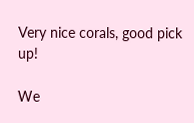Very nice corals, good pick up!

We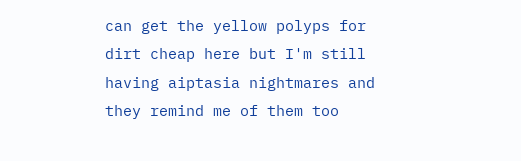can get the yellow polyps for dirt cheap here but I'm still having aiptasia nightmares and they remind me of them too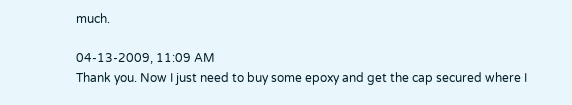much.

04-13-2009, 11:09 AM
Thank you. Now I just need to buy some epoxy and get the cap secured where I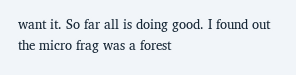want it. So far all is doing good. I found out the micro frag was a forest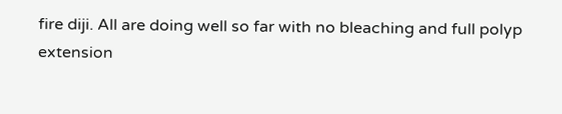fire diji. All are doing well so far with no bleaching and full polyp extension